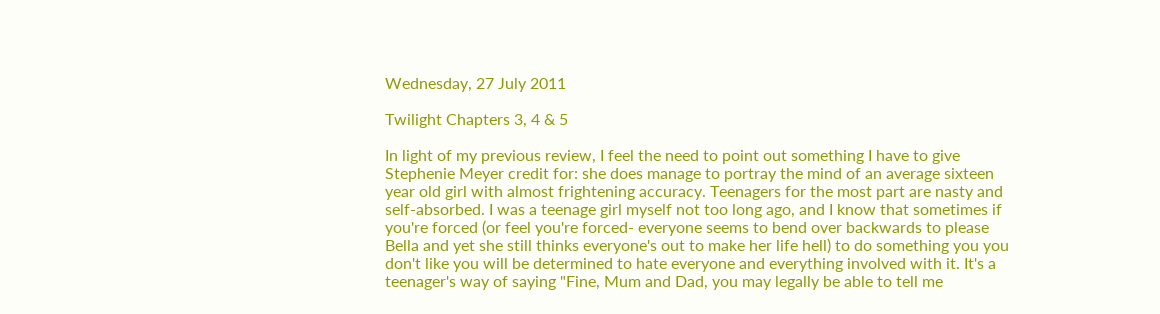Wednesday, 27 July 2011

Twilight Chapters 3, 4 & 5

In light of my previous review, I feel the need to point out something I have to give Stephenie Meyer credit for: she does manage to portray the mind of an average sixteen year old girl with almost frightening accuracy. Teenagers for the most part are nasty and self-absorbed. I was a teenage girl myself not too long ago, and I know that sometimes if you're forced (or feel you're forced- everyone seems to bend over backwards to please Bella and yet she still thinks everyone's out to make her life hell) to do something you you don't like you will be determined to hate everyone and everything involved with it. It's a teenager's way of saying "Fine, Mum and Dad, you may legally be able to tell me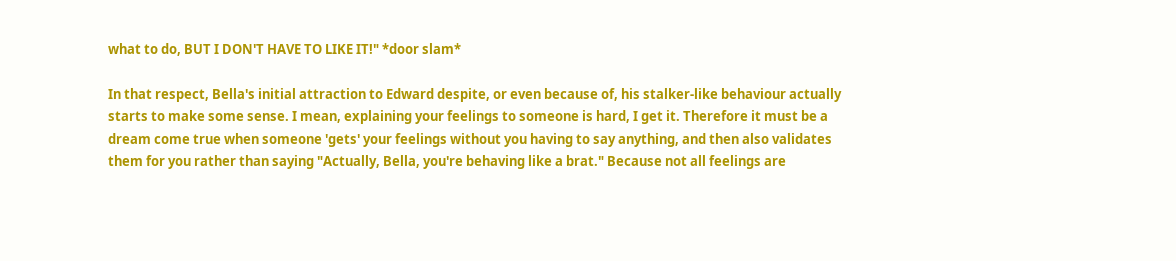what to do, BUT I DON'T HAVE TO LIKE IT!" *door slam*

In that respect, Bella's initial attraction to Edward despite, or even because of, his stalker-like behaviour actually starts to make some sense. I mean, explaining your feelings to someone is hard, I get it. Therefore it must be a dream come true when someone 'gets' your feelings without you having to say anything, and then also validates them for you rather than saying "Actually, Bella, you're behaving like a brat." Because not all feelings are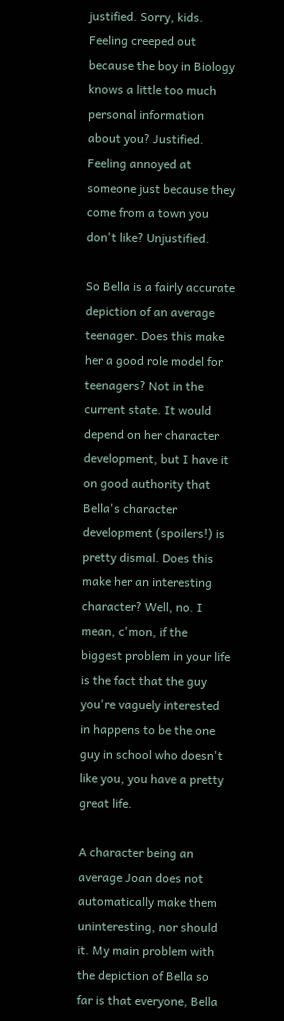justified. Sorry, kids. Feeling creeped out because the boy in Biology knows a little too much personal information about you? Justified. Feeling annoyed at someone just because they come from a town you don't like? Unjustified.

So Bella is a fairly accurate depiction of an average teenager. Does this make her a good role model for teenagers? Not in the current state. It would depend on her character development, but I have it on good authority that Bella's character development (spoilers!) is pretty dismal. Does this make her an interesting character? Well, no. I mean, c'mon, if the biggest problem in your life is the fact that the guy you're vaguely interested in happens to be the one guy in school who doesn't like you, you have a pretty great life.

A character being an average Joan does not automatically make them uninteresting, nor should it. My main problem with the depiction of Bella so far is that everyone, Bella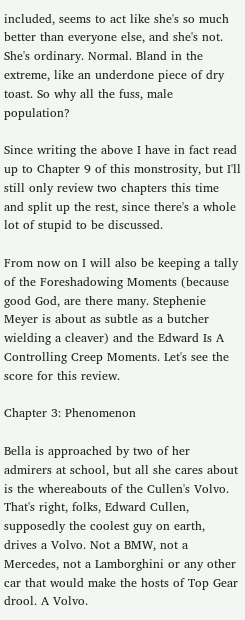included, seems to act like she's so much better than everyone else, and she's not. She's ordinary. Normal. Bland in the extreme, like an underdone piece of dry toast. So why all the fuss, male population?

Since writing the above I have in fact read up to Chapter 9 of this monstrosity, but I'll still only review two chapters this time and split up the rest, since there's a whole lot of stupid to be discussed.

From now on I will also be keeping a tally of the Foreshadowing Moments (because good God, are there many. Stephenie Meyer is about as subtle as a butcher wielding a cleaver) and the Edward Is A Controlling Creep Moments. Let's see the score for this review.

Chapter 3: Phenomenon

Bella is approached by two of her admirers at school, but all she cares about is the whereabouts of the Cullen's Volvo. That's right, folks, Edward Cullen, supposedly the coolest guy on earth, drives a Volvo. Not a BMW, not a Mercedes, not a Lamborghini or any other car that would make the hosts of Top Gear drool. A Volvo.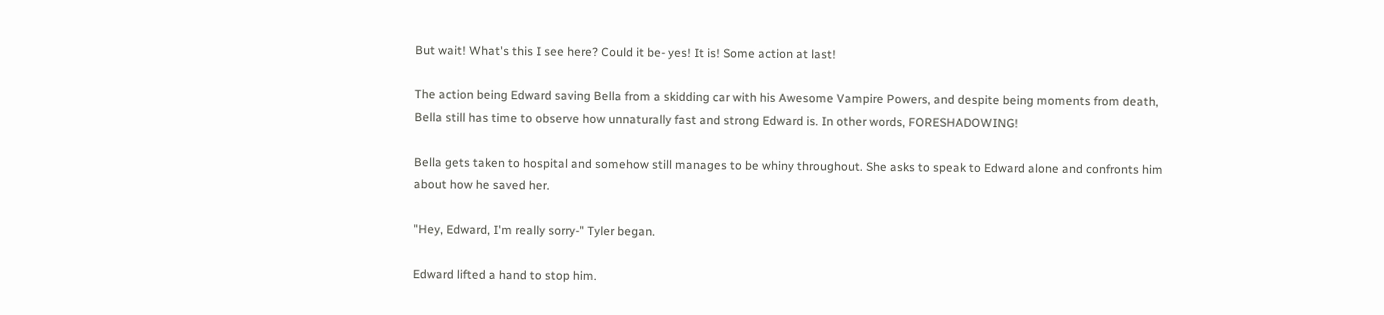But wait! What's this I see here? Could it be- yes! It is! Some action at last!

The action being Edward saving Bella from a skidding car with his Awesome Vampire Powers, and despite being moments from death, Bella still has time to observe how unnaturally fast and strong Edward is. In other words, FORESHADOWING!

Bella gets taken to hospital and somehow still manages to be whiny throughout. She asks to speak to Edward alone and confronts him about how he saved her.

"Hey, Edward, I'm really sorry-" Tyler began.

Edward lifted a hand to stop him.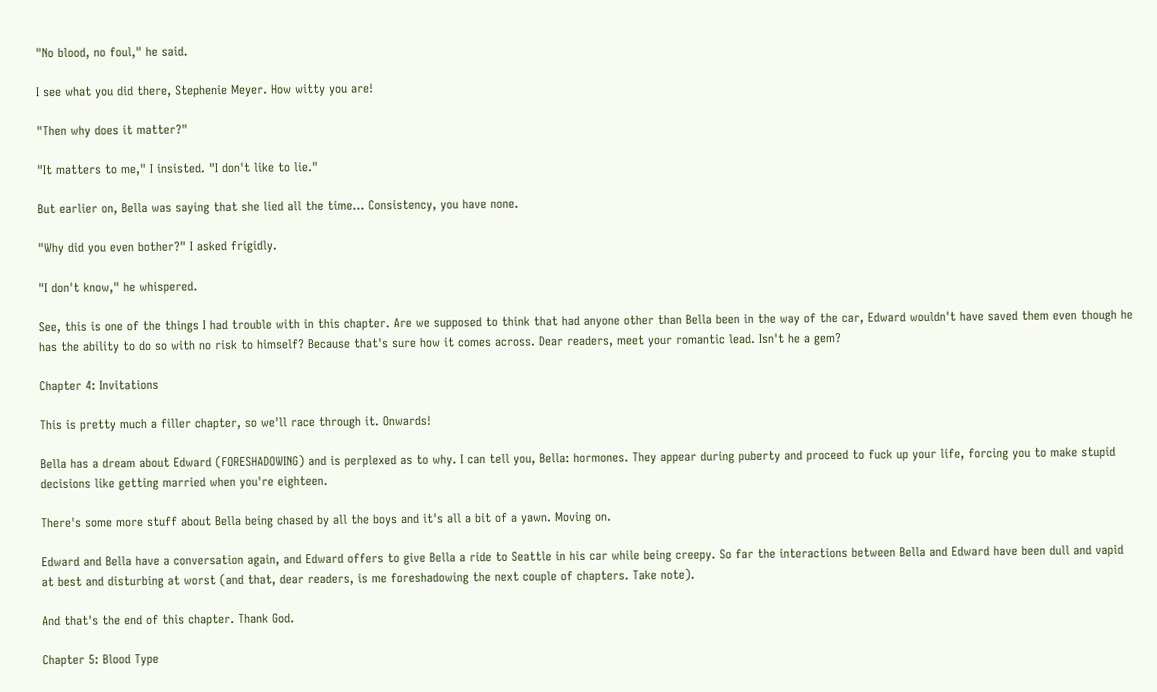"No blood, no foul," he said.

I see what you did there, Stephenie Meyer. How witty you are!

"Then why does it matter?"

"It matters to me," I insisted. "I don't like to lie."

But earlier on, Bella was saying that she lied all the time... Consistency, you have none.

"Why did you even bother?" I asked frigidly.

"I don't know," he whispered.

See, this is one of the things I had trouble with in this chapter. Are we supposed to think that had anyone other than Bella been in the way of the car, Edward wouldn't have saved them even though he has the ability to do so with no risk to himself? Because that's sure how it comes across. Dear readers, meet your romantic lead. Isn't he a gem?

Chapter 4: Invitations

This is pretty much a filler chapter, so we'll race through it. Onwards!

Bella has a dream about Edward (FORESHADOWING) and is perplexed as to why. I can tell you, Bella: hormones. They appear during puberty and proceed to fuck up your life, forcing you to make stupid decisions like getting married when you're eighteen.

There's some more stuff about Bella being chased by all the boys and it's all a bit of a yawn. Moving on.

Edward and Bella have a conversation again, and Edward offers to give Bella a ride to Seattle in his car while being creepy. So far the interactions between Bella and Edward have been dull and vapid at best and disturbing at worst (and that, dear readers, is me foreshadowing the next couple of chapters. Take note).

And that's the end of this chapter. Thank God.

Chapter 5: Blood Type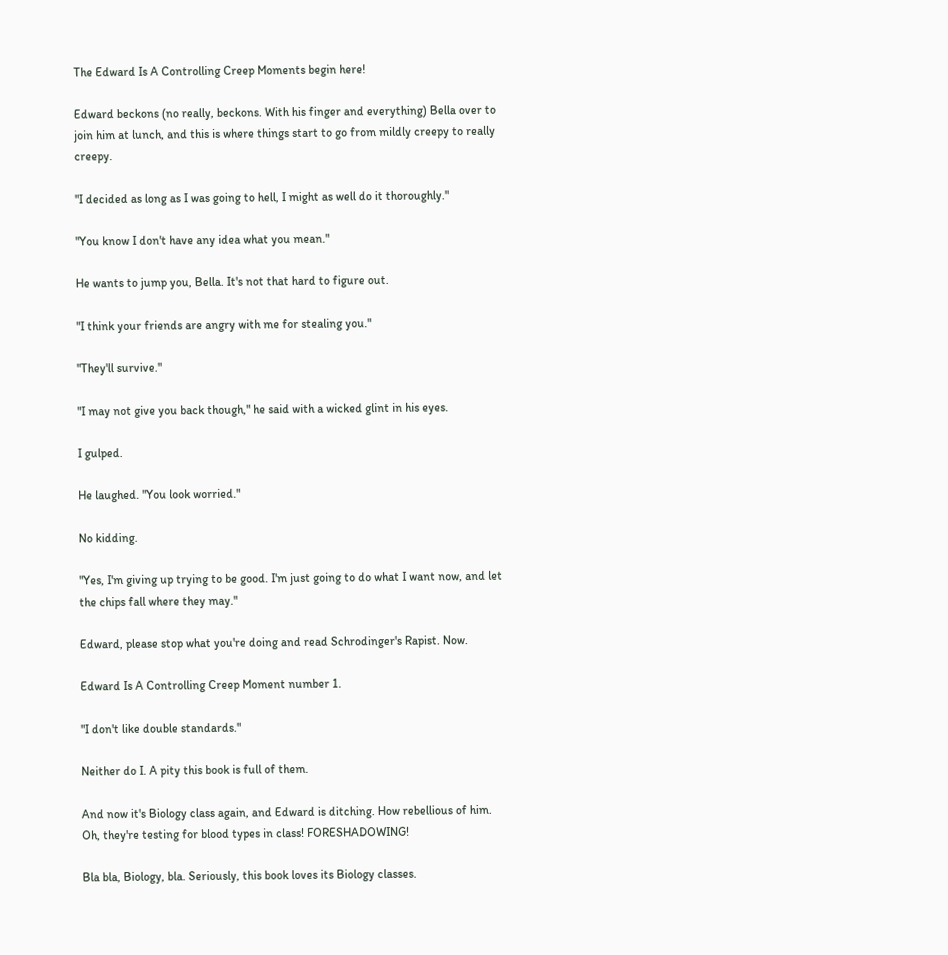The Edward Is A Controlling Creep Moments begin here!

Edward beckons (no really, beckons. With his finger and everything) Bella over to join him at lunch, and this is where things start to go from mildly creepy to really creepy.

"I decided as long as I was going to hell, I might as well do it thoroughly."

"You know I don't have any idea what you mean."

He wants to jump you, Bella. It's not that hard to figure out.

"I think your friends are angry with me for stealing you."

"They'll survive."

"I may not give you back though," he said with a wicked glint in his eyes.

I gulped.

He laughed. "You look worried."

No kidding.

"Yes, I'm giving up trying to be good. I'm just going to do what I want now, and let the chips fall where they may."

Edward, please stop what you're doing and read Schrodinger's Rapist. Now.

Edward Is A Controlling Creep Moment number 1.

"I don't like double standards."

Neither do I. A pity this book is full of them.

And now it's Biology class again, and Edward is ditching. How rebellious of him. Oh, they're testing for blood types in class! FORESHADOWING!

Bla bla, Biology, bla. Seriously, this book loves its Biology classes.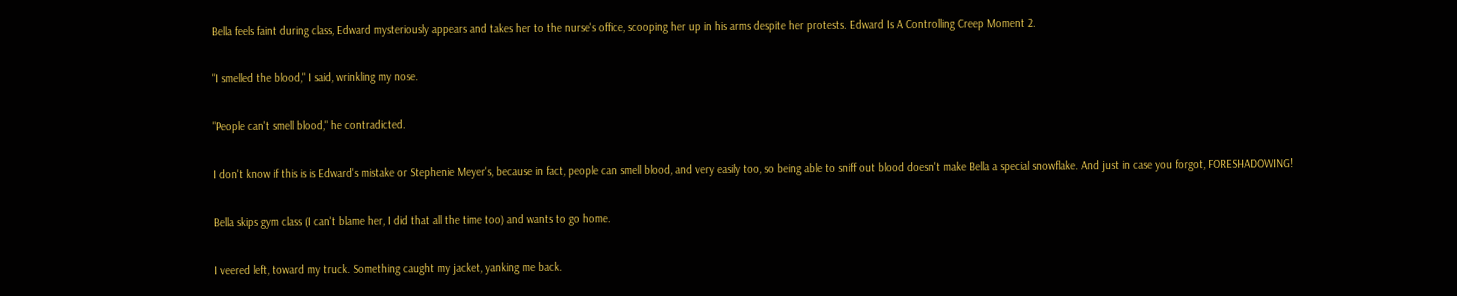Bella feels faint during class, Edward mysteriously appears and takes her to the nurse's office, scooping her up in his arms despite her protests. Edward Is A Controlling Creep Moment 2.

"I smelled the blood," I said, wrinkling my nose.

"People can't smell blood," he contradicted.

I don't know if this is is Edward's mistake or Stephenie Meyer's, because in fact, people can smell blood, and very easily too, so being able to sniff out blood doesn't make Bella a special snowflake. And just in case you forgot, FORESHADOWING!

Bella skips gym class (I can't blame her, I did that all the time too) and wants to go home.

I veered left, toward my truck. Something caught my jacket, yanking me back.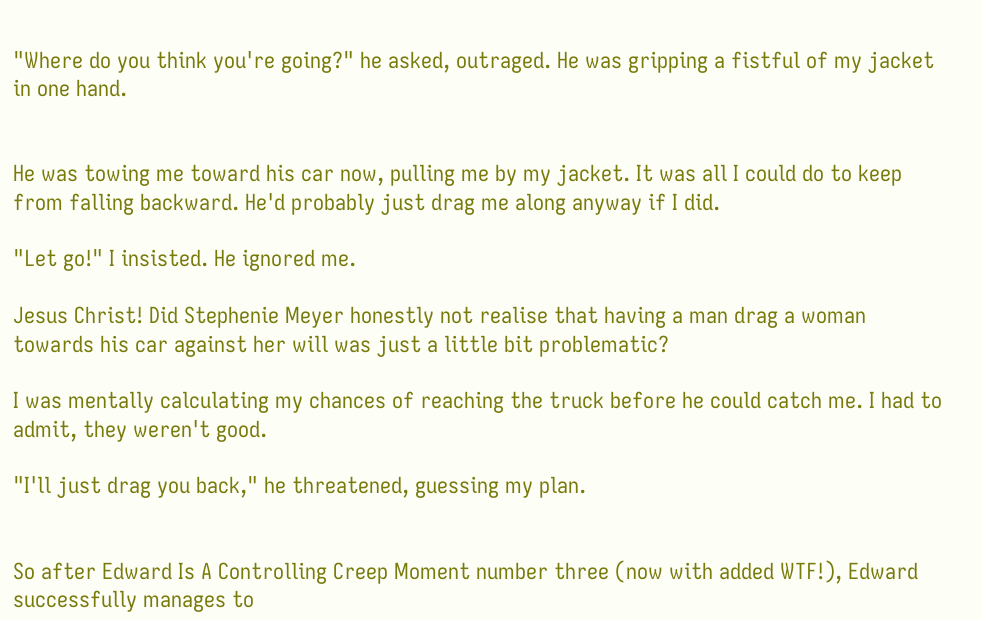"Where do you think you're going?" he asked, outraged. He was gripping a fistful of my jacket in one hand.


He was towing me toward his car now, pulling me by my jacket. It was all I could do to keep from falling backward. He'd probably just drag me along anyway if I did.

"Let go!" I insisted. He ignored me.

Jesus Christ! Did Stephenie Meyer honestly not realise that having a man drag a woman towards his car against her will was just a little bit problematic?

I was mentally calculating my chances of reaching the truck before he could catch me. I had to admit, they weren't good.

"I'll just drag you back," he threatened, guessing my plan.


So after Edward Is A Controlling Creep Moment number three (now with added WTF!), Edward successfully manages to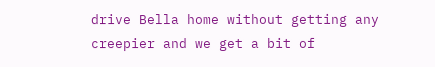drive Bella home without getting any creepier and we get a bit of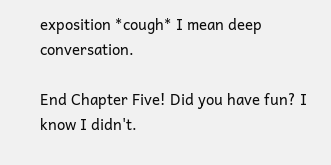exposition *cough* I mean deep conversation.

End Chapter Five! Did you have fun? I know I didn't.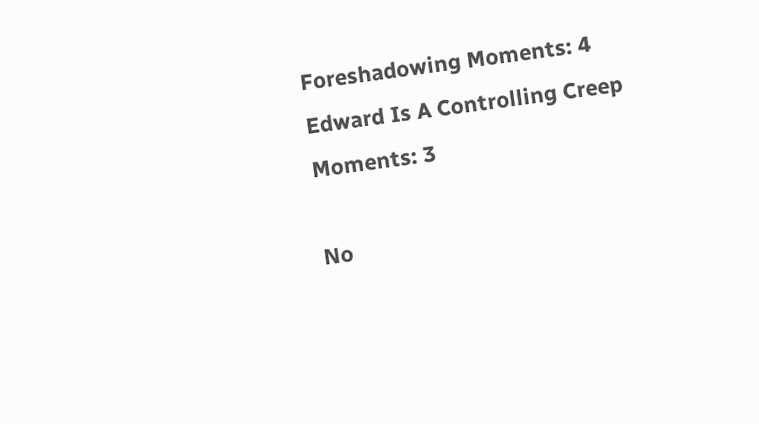Foreshadowing Moments: 4
Edward Is A Controlling Creep Moments: 3

No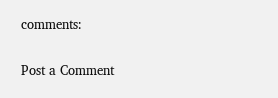comments:

Post a Comment